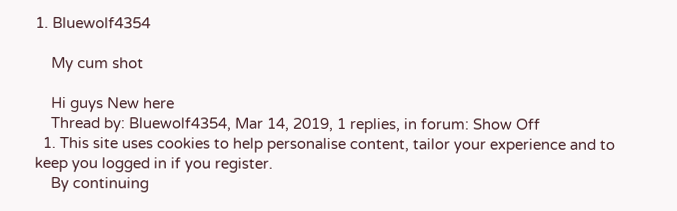1. Bluewolf4354

    My cum shot

    Hi guys New here
    Thread by: Bluewolf4354, Mar 14, 2019, 1 replies, in forum: Show Off
  1. This site uses cookies to help personalise content, tailor your experience and to keep you logged in if you register.
    By continuing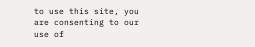to use this site, you are consenting to our use of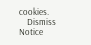cookies.
    Dismiss Notice